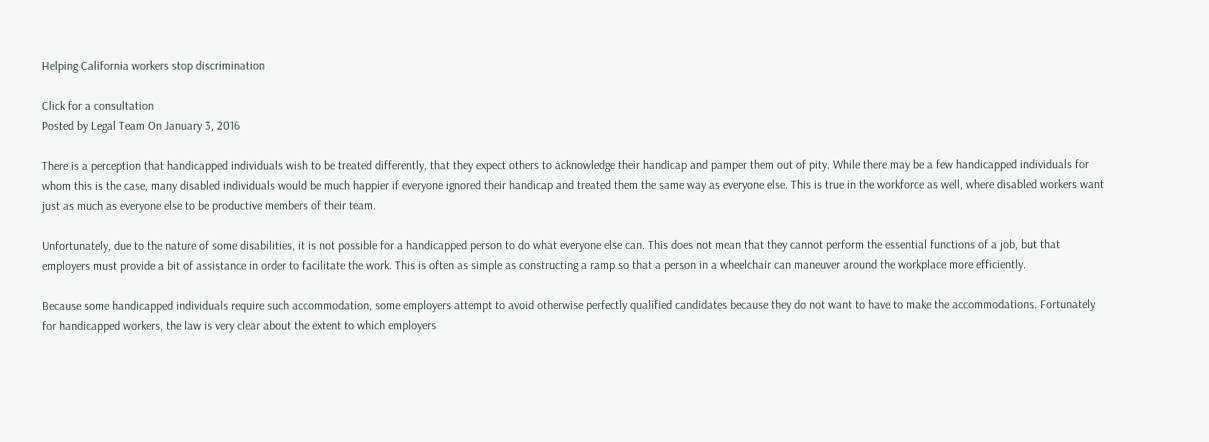Helping California workers stop discrimination

Click for a consultation
Posted by Legal Team On January 3, 2016

There is a perception that handicapped individuals wish to be treated differently, that they expect others to acknowledge their handicap and pamper them out of pity. While there may be a few handicapped individuals for whom this is the case, many disabled individuals would be much happier if everyone ignored their handicap and treated them the same way as everyone else. This is true in the workforce as well, where disabled workers want just as much as everyone else to be productive members of their team.

Unfortunately, due to the nature of some disabilities, it is not possible for a handicapped person to do what everyone else can. This does not mean that they cannot perform the essential functions of a job, but that employers must provide a bit of assistance in order to facilitate the work. This is often as simple as constructing a ramp so that a person in a wheelchair can maneuver around the workplace more efficiently.

Because some handicapped individuals require such accommodation, some employers attempt to avoid otherwise perfectly qualified candidates because they do not want to have to make the accommodations. Fortunately for handicapped workers, the law is very clear about the extent to which employers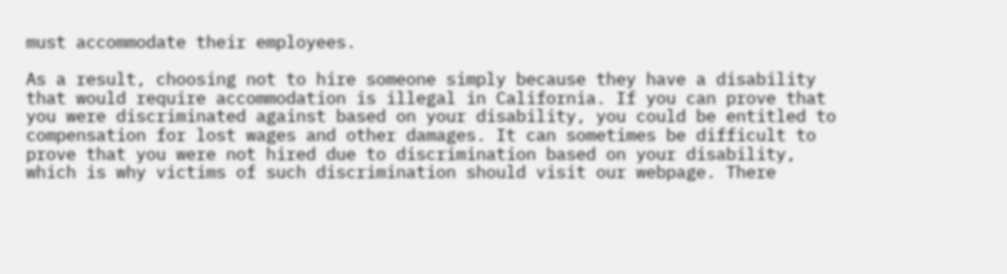must accommodate their employees.

As a result, choosing not to hire someone simply because they have a disability that would require accommodation is illegal in California. If you can prove that you were discriminated against based on your disability, you could be entitled to compensation for lost wages and other damages. It can sometimes be difficult to prove that you were not hired due to discrimination based on your disability, which is why victims of such discrimination should visit our webpage. There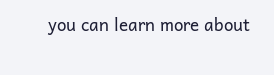you can learn more about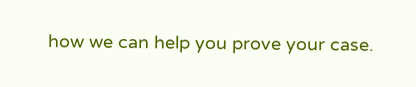how we can help you prove your case.